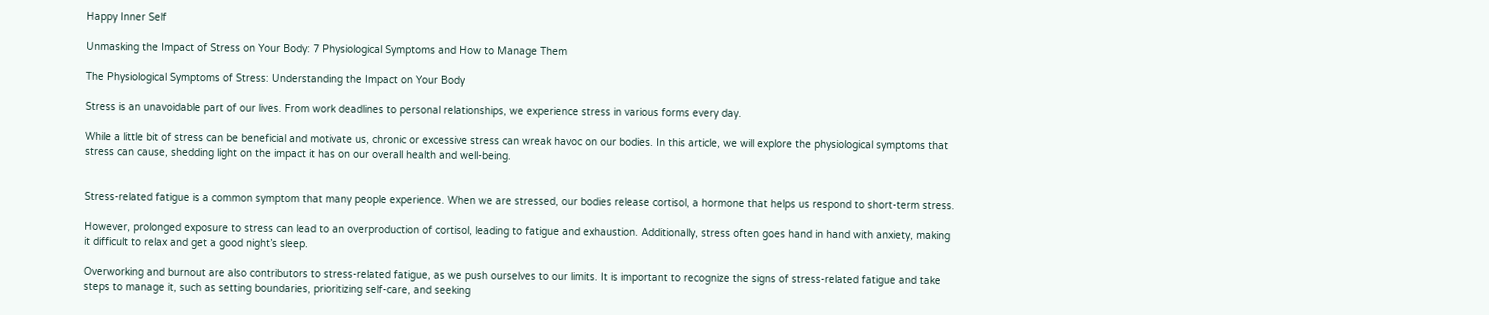Happy Inner Self

Unmasking the Impact of Stress on Your Body: 7 Physiological Symptoms and How to Manage Them

The Physiological Symptoms of Stress: Understanding the Impact on Your Body

Stress is an unavoidable part of our lives. From work deadlines to personal relationships, we experience stress in various forms every day.

While a little bit of stress can be beneficial and motivate us, chronic or excessive stress can wreak havoc on our bodies. In this article, we will explore the physiological symptoms that stress can cause, shedding light on the impact it has on our overall health and well-being.


Stress-related fatigue is a common symptom that many people experience. When we are stressed, our bodies release cortisol, a hormone that helps us respond to short-term stress.

However, prolonged exposure to stress can lead to an overproduction of cortisol, leading to fatigue and exhaustion. Additionally, stress often goes hand in hand with anxiety, making it difficult to relax and get a good night’s sleep.

Overworking and burnout are also contributors to stress-related fatigue, as we push ourselves to our limits. It is important to recognize the signs of stress-related fatigue and take steps to manage it, such as setting boundaries, prioritizing self-care, and seeking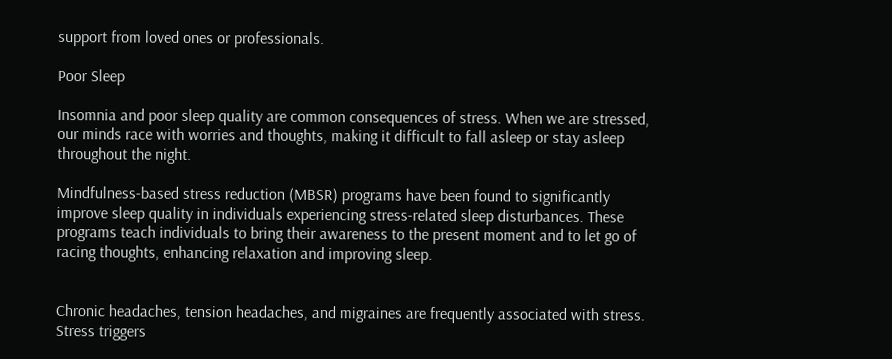support from loved ones or professionals.

Poor Sleep

Insomnia and poor sleep quality are common consequences of stress. When we are stressed, our minds race with worries and thoughts, making it difficult to fall asleep or stay asleep throughout the night.

Mindfulness-based stress reduction (MBSR) programs have been found to significantly improve sleep quality in individuals experiencing stress-related sleep disturbances. These programs teach individuals to bring their awareness to the present moment and to let go of racing thoughts, enhancing relaxation and improving sleep.


Chronic headaches, tension headaches, and migraines are frequently associated with stress. Stress triggers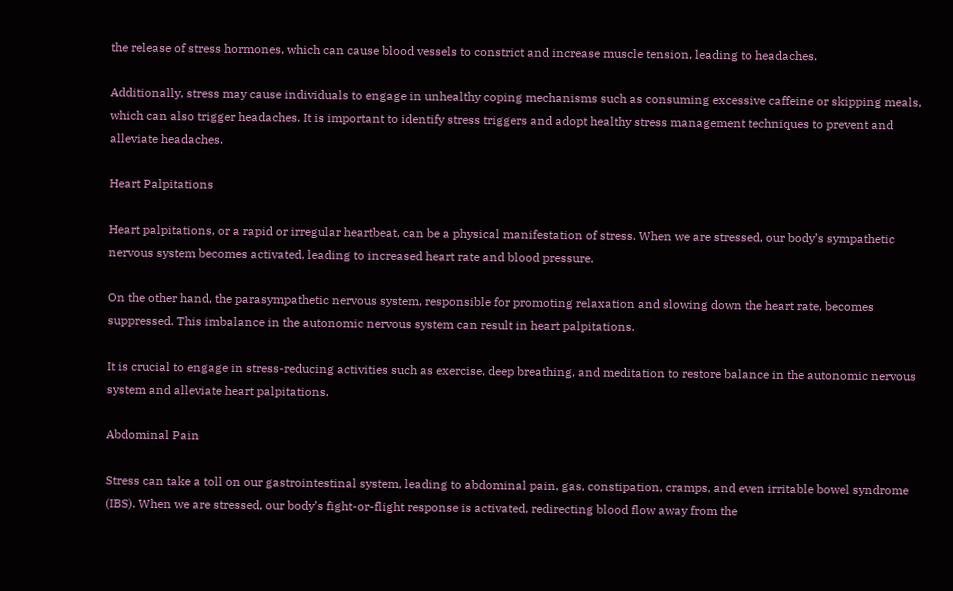the release of stress hormones, which can cause blood vessels to constrict and increase muscle tension, leading to headaches.

Additionally, stress may cause individuals to engage in unhealthy coping mechanisms such as consuming excessive caffeine or skipping meals, which can also trigger headaches. It is important to identify stress triggers and adopt healthy stress management techniques to prevent and alleviate headaches.

Heart Palpitations

Heart palpitations, or a rapid or irregular heartbeat, can be a physical manifestation of stress. When we are stressed, our body’s sympathetic nervous system becomes activated, leading to increased heart rate and blood pressure.

On the other hand, the parasympathetic nervous system, responsible for promoting relaxation and slowing down the heart rate, becomes suppressed. This imbalance in the autonomic nervous system can result in heart palpitations.

It is crucial to engage in stress-reducing activities such as exercise, deep breathing, and meditation to restore balance in the autonomic nervous system and alleviate heart palpitations.

Abdominal Pain

Stress can take a toll on our gastrointestinal system, leading to abdominal pain, gas, constipation, cramps, and even irritable bowel syndrome (IBS). When we are stressed, our body’s fight-or-flight response is activated, redirecting blood flow away from the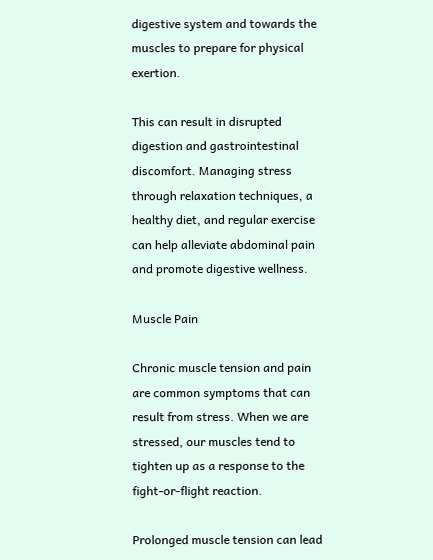digestive system and towards the muscles to prepare for physical exertion.

This can result in disrupted digestion and gastrointestinal discomfort. Managing stress through relaxation techniques, a healthy diet, and regular exercise can help alleviate abdominal pain and promote digestive wellness.

Muscle Pain

Chronic muscle tension and pain are common symptoms that can result from stress. When we are stressed, our muscles tend to tighten up as a response to the fight-or-flight reaction.

Prolonged muscle tension can lead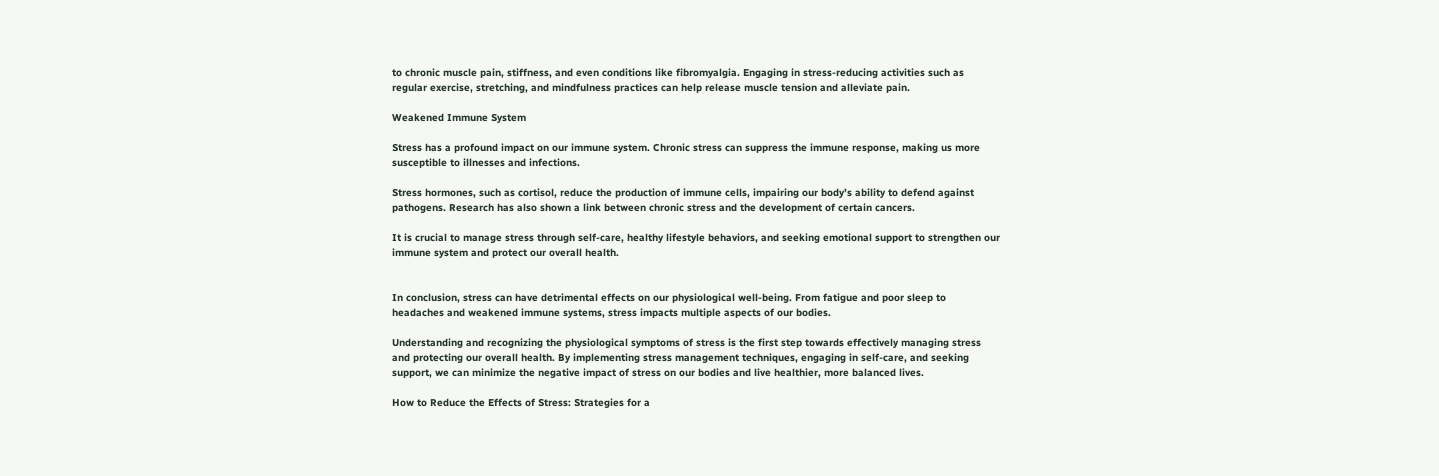to chronic muscle pain, stiffness, and even conditions like fibromyalgia. Engaging in stress-reducing activities such as regular exercise, stretching, and mindfulness practices can help release muscle tension and alleviate pain.

Weakened Immune System

Stress has a profound impact on our immune system. Chronic stress can suppress the immune response, making us more susceptible to illnesses and infections.

Stress hormones, such as cortisol, reduce the production of immune cells, impairing our body’s ability to defend against pathogens. Research has also shown a link between chronic stress and the development of certain cancers.

It is crucial to manage stress through self-care, healthy lifestyle behaviors, and seeking emotional support to strengthen our immune system and protect our overall health.


In conclusion, stress can have detrimental effects on our physiological well-being. From fatigue and poor sleep to headaches and weakened immune systems, stress impacts multiple aspects of our bodies.

Understanding and recognizing the physiological symptoms of stress is the first step towards effectively managing stress and protecting our overall health. By implementing stress management techniques, engaging in self-care, and seeking support, we can minimize the negative impact of stress on our bodies and live healthier, more balanced lives.

How to Reduce the Effects of Stress: Strategies for a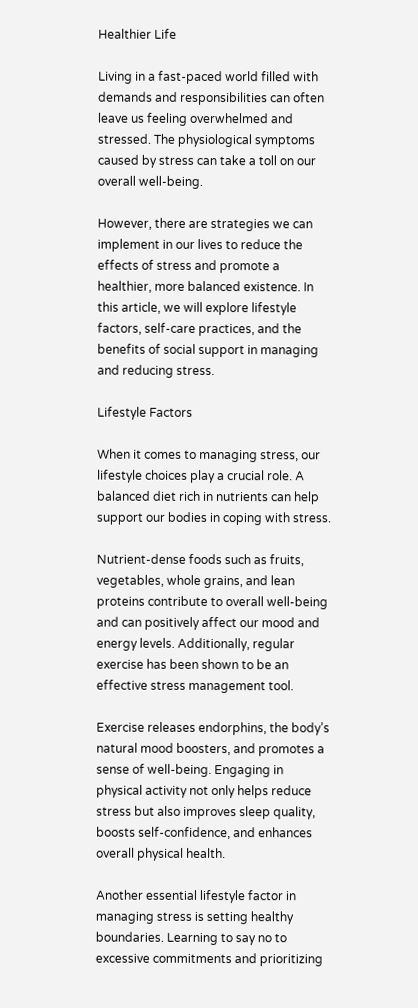Healthier Life

Living in a fast-paced world filled with demands and responsibilities can often leave us feeling overwhelmed and stressed. The physiological symptoms caused by stress can take a toll on our overall well-being.

However, there are strategies we can implement in our lives to reduce the effects of stress and promote a healthier, more balanced existence. In this article, we will explore lifestyle factors, self-care practices, and the benefits of social support in managing and reducing stress.

Lifestyle Factors

When it comes to managing stress, our lifestyle choices play a crucial role. A balanced diet rich in nutrients can help support our bodies in coping with stress.

Nutrient-dense foods such as fruits, vegetables, whole grains, and lean proteins contribute to overall well-being and can positively affect our mood and energy levels. Additionally, regular exercise has been shown to be an effective stress management tool.

Exercise releases endorphins, the body’s natural mood boosters, and promotes a sense of well-being. Engaging in physical activity not only helps reduce stress but also improves sleep quality, boosts self-confidence, and enhances overall physical health.

Another essential lifestyle factor in managing stress is setting healthy boundaries. Learning to say no to excessive commitments and prioritizing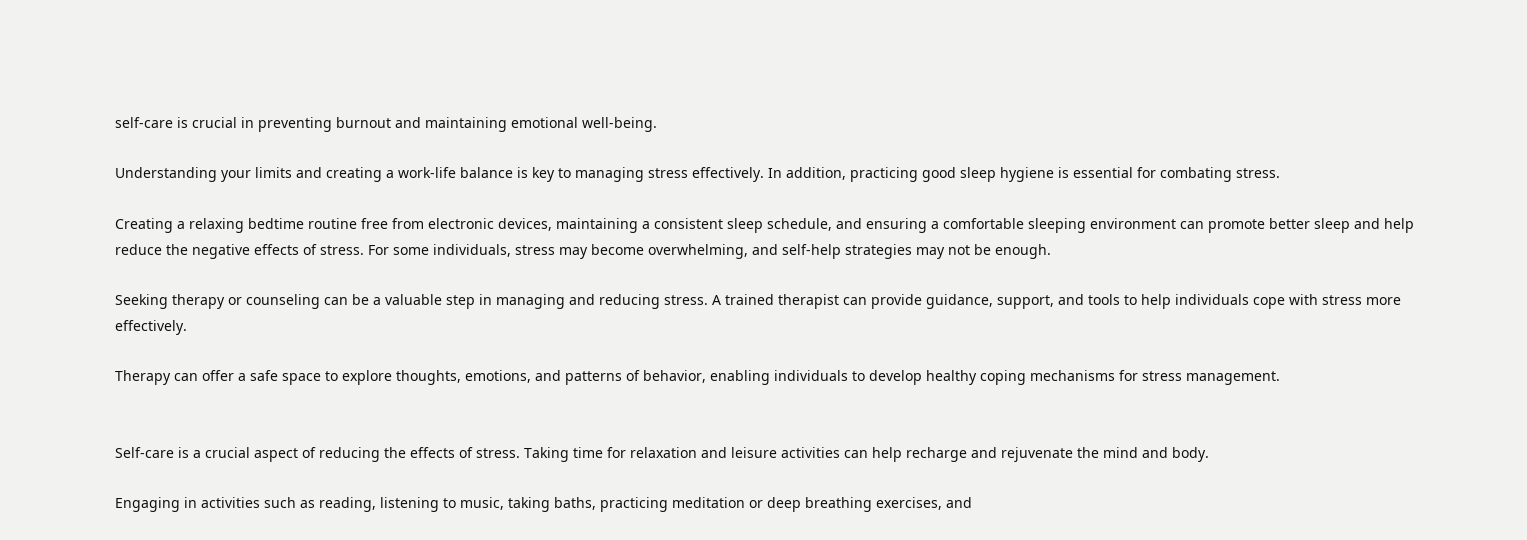self-care is crucial in preventing burnout and maintaining emotional well-being.

Understanding your limits and creating a work-life balance is key to managing stress effectively. In addition, practicing good sleep hygiene is essential for combating stress.

Creating a relaxing bedtime routine free from electronic devices, maintaining a consistent sleep schedule, and ensuring a comfortable sleeping environment can promote better sleep and help reduce the negative effects of stress. For some individuals, stress may become overwhelming, and self-help strategies may not be enough.

Seeking therapy or counseling can be a valuable step in managing and reducing stress. A trained therapist can provide guidance, support, and tools to help individuals cope with stress more effectively.

Therapy can offer a safe space to explore thoughts, emotions, and patterns of behavior, enabling individuals to develop healthy coping mechanisms for stress management.


Self-care is a crucial aspect of reducing the effects of stress. Taking time for relaxation and leisure activities can help recharge and rejuvenate the mind and body.

Engaging in activities such as reading, listening to music, taking baths, practicing meditation or deep breathing exercises, and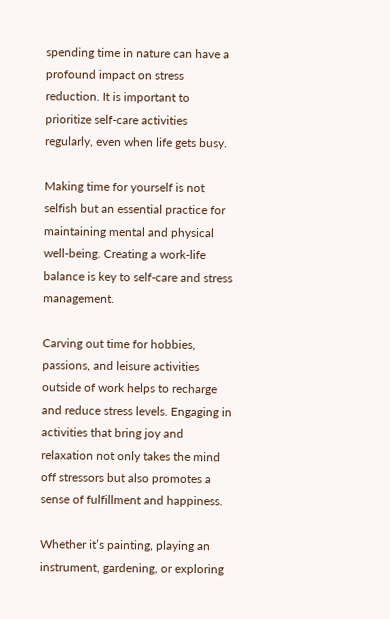spending time in nature can have a profound impact on stress reduction. It is important to prioritize self-care activities regularly, even when life gets busy.

Making time for yourself is not selfish but an essential practice for maintaining mental and physical well-being. Creating a work-life balance is key to self-care and stress management.

Carving out time for hobbies, passions, and leisure activities outside of work helps to recharge and reduce stress levels. Engaging in activities that bring joy and relaxation not only takes the mind off stressors but also promotes a sense of fulfillment and happiness.

Whether it’s painting, playing an instrument, gardening, or exploring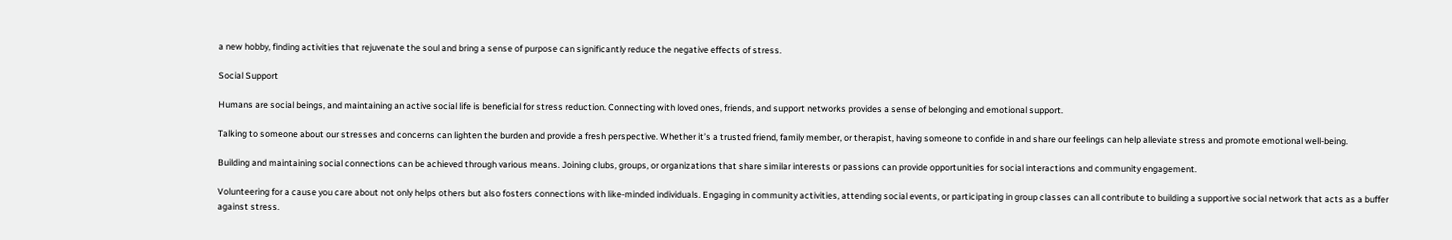a new hobby, finding activities that rejuvenate the soul and bring a sense of purpose can significantly reduce the negative effects of stress.

Social Support

Humans are social beings, and maintaining an active social life is beneficial for stress reduction. Connecting with loved ones, friends, and support networks provides a sense of belonging and emotional support.

Talking to someone about our stresses and concerns can lighten the burden and provide a fresh perspective. Whether it’s a trusted friend, family member, or therapist, having someone to confide in and share our feelings can help alleviate stress and promote emotional well-being.

Building and maintaining social connections can be achieved through various means. Joining clubs, groups, or organizations that share similar interests or passions can provide opportunities for social interactions and community engagement.

Volunteering for a cause you care about not only helps others but also fosters connections with like-minded individuals. Engaging in community activities, attending social events, or participating in group classes can all contribute to building a supportive social network that acts as a buffer against stress.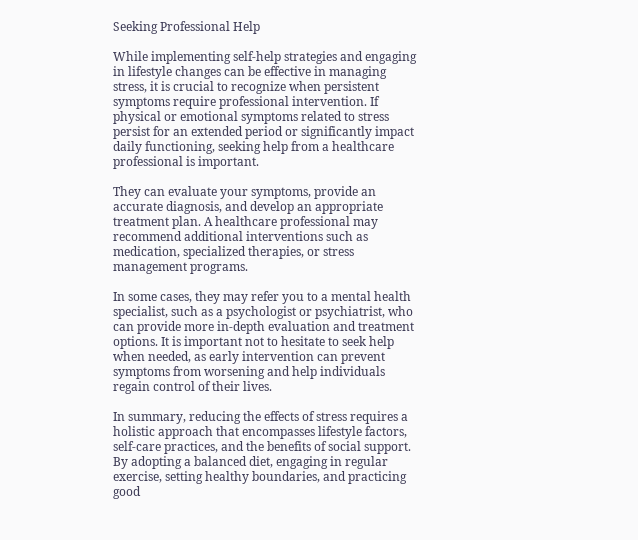Seeking Professional Help

While implementing self-help strategies and engaging in lifestyle changes can be effective in managing stress, it is crucial to recognize when persistent symptoms require professional intervention. If physical or emotional symptoms related to stress persist for an extended period or significantly impact daily functioning, seeking help from a healthcare professional is important.

They can evaluate your symptoms, provide an accurate diagnosis, and develop an appropriate treatment plan. A healthcare professional may recommend additional interventions such as medication, specialized therapies, or stress management programs.

In some cases, they may refer you to a mental health specialist, such as a psychologist or psychiatrist, who can provide more in-depth evaluation and treatment options. It is important not to hesitate to seek help when needed, as early intervention can prevent symptoms from worsening and help individuals regain control of their lives.

In summary, reducing the effects of stress requires a holistic approach that encompasses lifestyle factors, self-care practices, and the benefits of social support. By adopting a balanced diet, engaging in regular exercise, setting healthy boundaries, and practicing good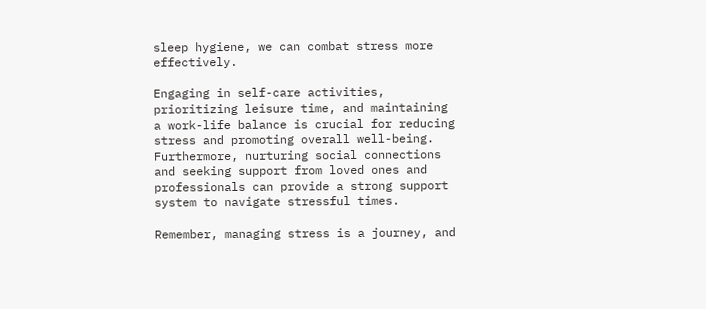sleep hygiene, we can combat stress more effectively.

Engaging in self-care activities, prioritizing leisure time, and maintaining a work-life balance is crucial for reducing stress and promoting overall well-being. Furthermore, nurturing social connections and seeking support from loved ones and professionals can provide a strong support system to navigate stressful times.

Remember, managing stress is a journey, and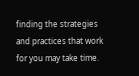finding the strategies and practices that work for you may take time.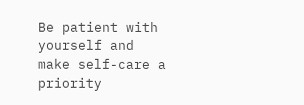Be patient with yourself and make self-care a priority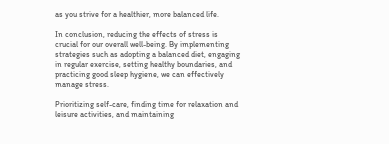as you strive for a healthier, more balanced life.

In conclusion, reducing the effects of stress is crucial for our overall well-being. By implementing strategies such as adopting a balanced diet, engaging in regular exercise, setting healthy boundaries, and practicing good sleep hygiene, we can effectively manage stress.

Prioritizing self-care, finding time for relaxation and leisure activities, and maintaining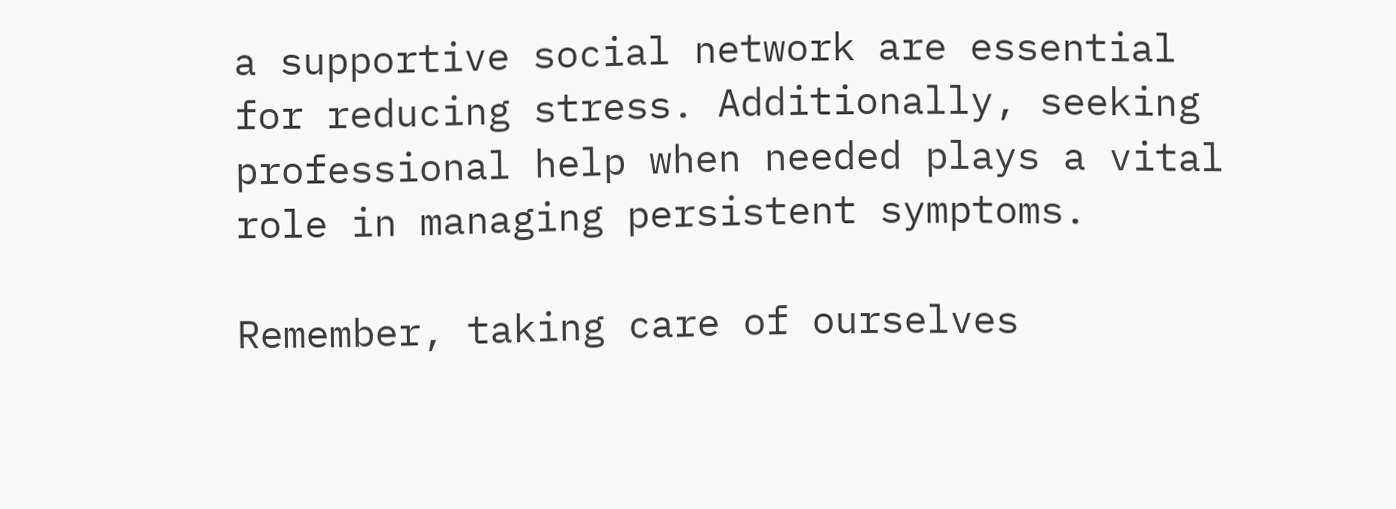a supportive social network are essential for reducing stress. Additionally, seeking professional help when needed plays a vital role in managing persistent symptoms.

Remember, taking care of ourselves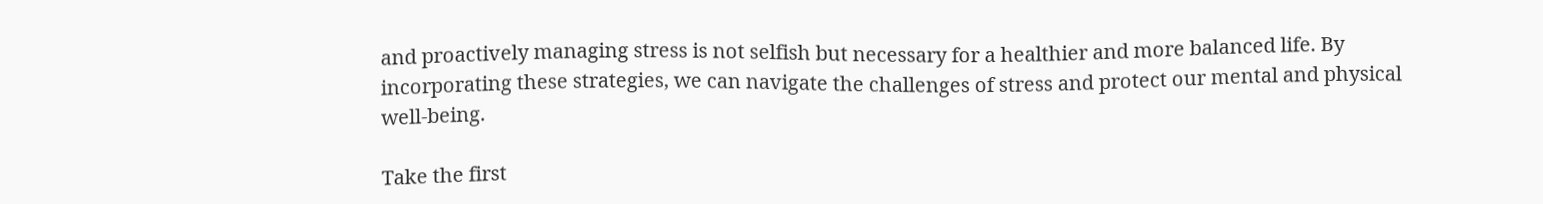and proactively managing stress is not selfish but necessary for a healthier and more balanced life. By incorporating these strategies, we can navigate the challenges of stress and protect our mental and physical well-being.

Take the first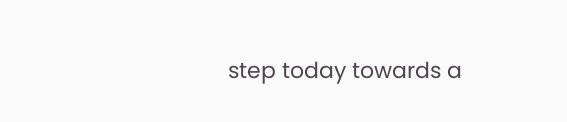step today towards a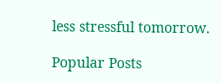less stressful tomorrow.

Popular Posts